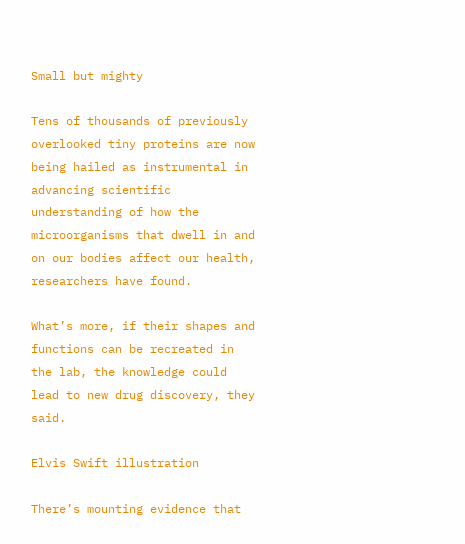Small but mighty

Tens of thousands of previously overlooked tiny proteins are now being hailed as instrumental in advancing scientific understanding of how the microorganisms that dwell in and on our bodies affect our health, researchers have found.

What’s more, if their shapes and functions can be recreated in the lab, the knowledge could lead to new drug discovery, they said.

Elvis Swift illustration

There’s mounting evidence that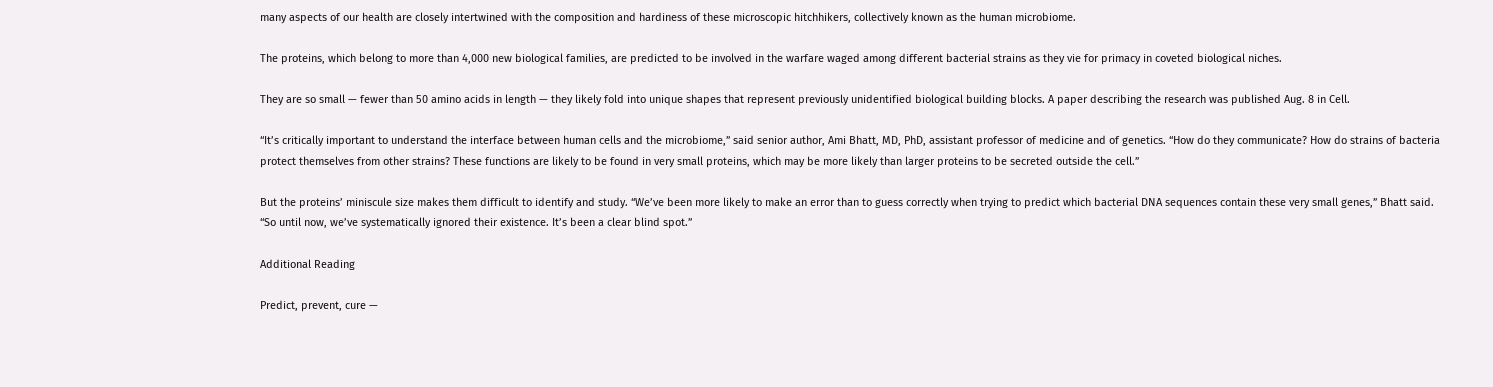many aspects of our health are closely intertwined with the composition and hardiness of these microscopic hitchhikers, collectively known as the human microbiome.

The proteins, which belong to more than 4,000 new biological families, are predicted to be involved in the warfare waged among different bacterial strains as they vie for primacy in coveted biological niches.

They are so small — fewer than 50 amino acids in length — they likely fold into unique shapes that represent previously unidentified biological building blocks. A paper describing the research was published Aug. 8 in Cell.

“It’s critically important to understand the interface between human cells and the microbiome,” said senior author, Ami Bhatt, MD, PhD, assistant professor of medicine and of genetics. “How do they communicate? How do strains of bacteria protect themselves from other strains? These functions are likely to be found in very small proteins, which may be more likely than larger proteins to be secreted outside the cell.”

But the proteins’ miniscule size makes them difficult to identify and study. “We’ve been more likely to make an error than to guess correctly when trying to predict which bacterial DNA sequences contain these very small genes,” Bhatt said. “So until now, we’ve systematically ignored their existence. It’s been a clear blind spot.”

Additional Reading

Predict, prevent, cure —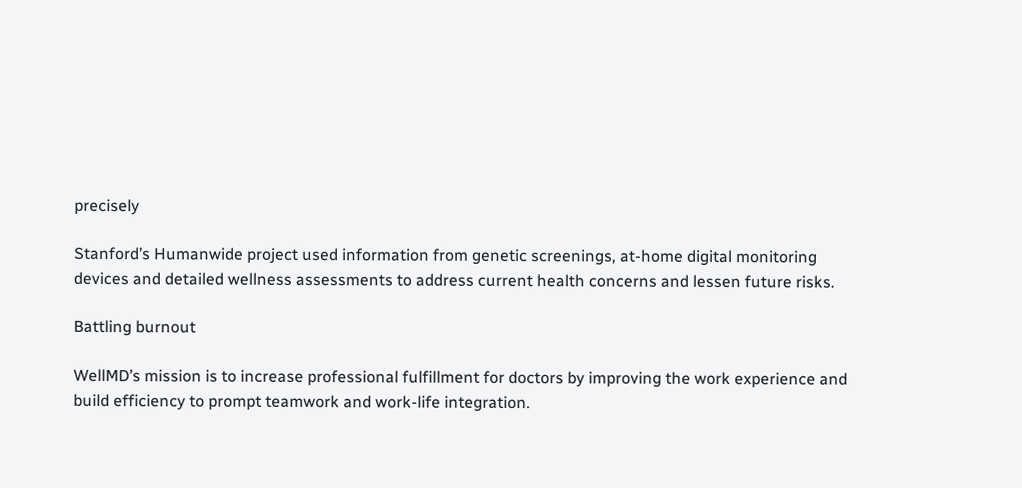precisely

Stanford’s Humanwide project used information from genetic screenings, at-home digital monitoring devices and detailed wellness assessments to address current health concerns and lessen future risks.

Battling burnout

WellMD’s mission is to increase professional fulfillment for doctors by improving the work experience and build efficiency to prompt teamwork and work-life integration.